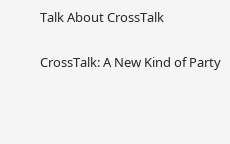Talk About CrossTalk

CrossTalk: A New Kind of Party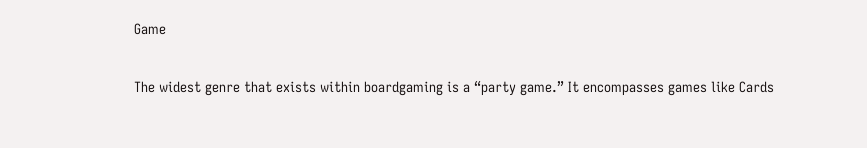Game

The widest genre that exists within boardgaming is a “party game.” It encompasses games like Cards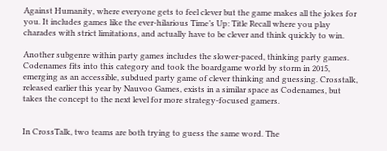Against Humanity, where everyone gets to feel clever but the game makes all the jokes for you. It includes games like the ever-hilarious Time’s Up: Title Recall where you play charades with strict limitations, and actually have to be clever and think quickly to win.

Another subgenre within party games includes the slower-paced, thinking party games. Codenames fits into this category and took the boardgame world by storm in 2015, emerging as an accessible, subdued party game of clever thinking and guessing. Crosstalk, released earlier this year by Nauvoo Games, exists in a similar space as Codenames, but takes the concept to the next level for more strategy-focused gamers.


In CrossTalk, two teams are both trying to guess the same word. The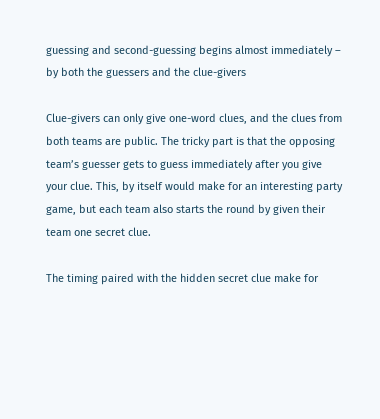guessing and second-guessing begins almost immediately – by both the guessers and the clue-givers

Clue-givers can only give one-word clues, and the clues from both teams are public. The tricky part is that the opposing team’s guesser gets to guess immediately after you give your clue. This, by itself would make for an interesting party game, but each team also starts the round by given their team one secret clue.

The timing paired with the hidden secret clue make for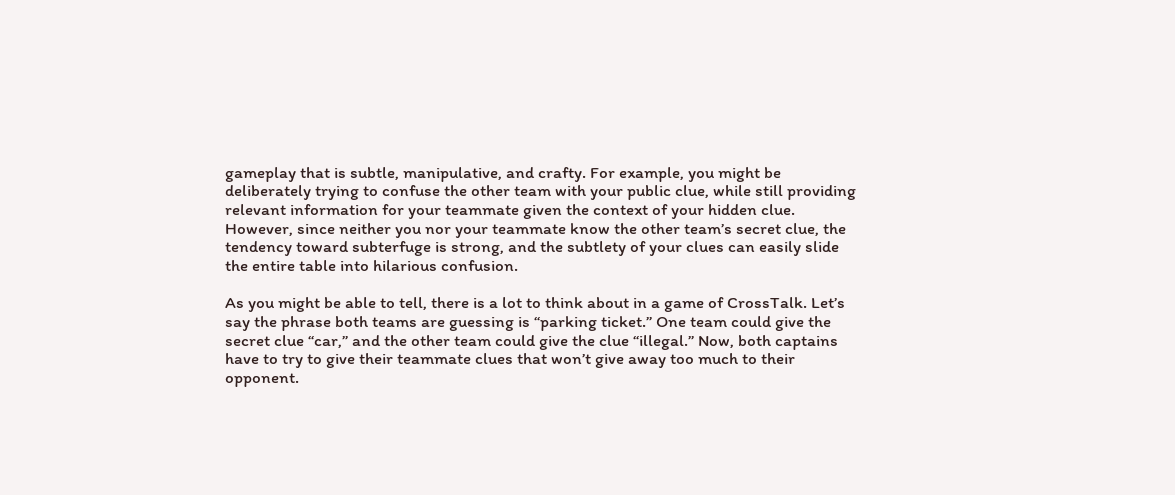gameplay that is subtle, manipulative, and crafty. For example, you might be deliberately trying to confuse the other team with your public clue, while still providing relevant information for your teammate given the context of your hidden clue. However, since neither you nor your teammate know the other team’s secret clue, the tendency toward subterfuge is strong, and the subtlety of your clues can easily slide the entire table into hilarious confusion.

As you might be able to tell, there is a lot to think about in a game of CrossTalk. Let’s say the phrase both teams are guessing is “parking ticket.” One team could give the secret clue “car,” and the other team could give the clue “illegal.” Now, both captains have to try to give their teammate clues that won’t give away too much to their opponent.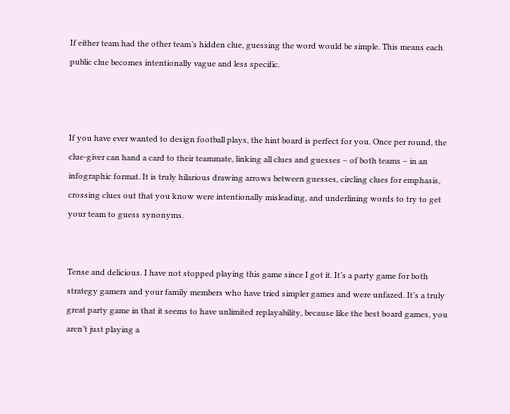If either team had the other team’s hidden clue, guessing the word would be simple. This means each public clue becomes intentionally vague and less specific.



If you have ever wanted to design football plays, the hint board is perfect for you. Once per round, the clue-giver can hand a card to their teammate, linking all clues and guesses – of both teams – in an infographic format. It is truly hilarious drawing arrows between guesses, circling clues for emphasis, crossing clues out that you know were intentionally misleading, and underlining words to try to get your team to guess synonyms.


Tense and delicious. I have not stopped playing this game since I got it. It’s a party game for both strategy gamers and your family members who have tried simpler games and were unfazed. It’s a truly great party game in that it seems to have unlimited replayability, because like the best board games, you aren’t just playing a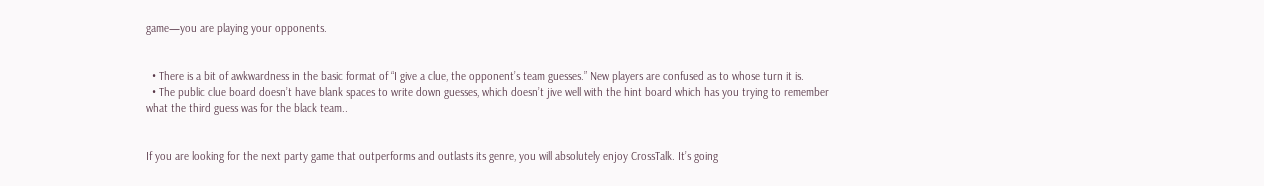game—you are playing your opponents.


  • There is a bit of awkwardness in the basic format of “I give a clue, the opponent’s team guesses.” New players are confused as to whose turn it is.
  • The public clue board doesn’t have blank spaces to write down guesses, which doesn’t jive well with the hint board which has you trying to remember what the third guess was for the black team..


If you are looking for the next party game that outperforms and outlasts its genre, you will absolutely enjoy CrossTalk. It’s going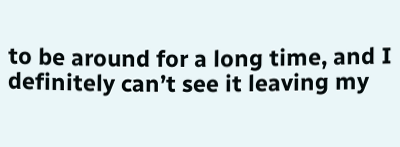to be around for a long time, and I definitely can’t see it leaving my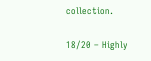collection.

18/20 – Highly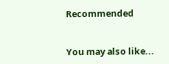Recommended


You may also like...